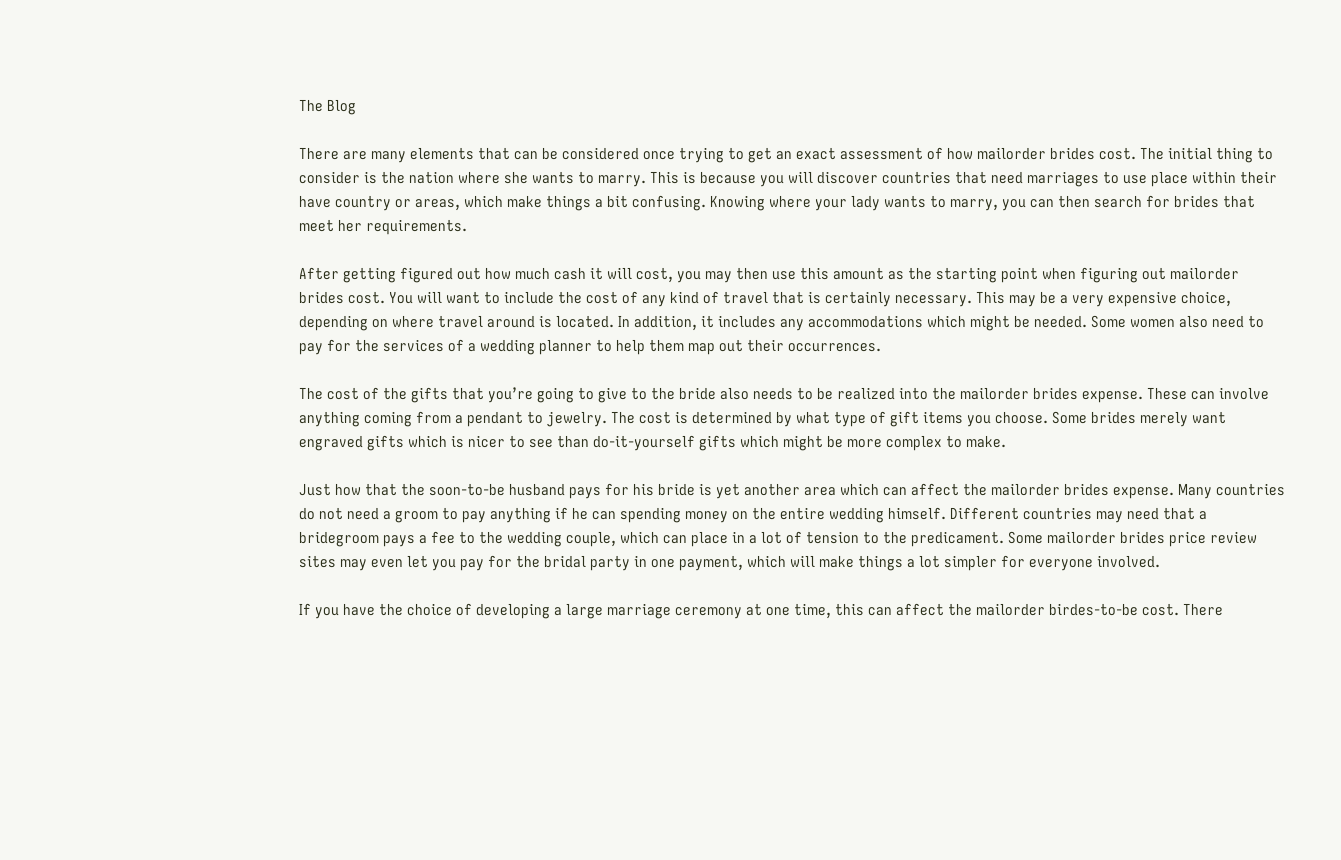The Blog

There are many elements that can be considered once trying to get an exact assessment of how mailorder brides cost. The initial thing to consider is the nation where she wants to marry. This is because you will discover countries that need marriages to use place within their have country or areas, which make things a bit confusing. Knowing where your lady wants to marry, you can then search for brides that meet her requirements.

After getting figured out how much cash it will cost, you may then use this amount as the starting point when figuring out mailorder brides cost. You will want to include the cost of any kind of travel that is certainly necessary. This may be a very expensive choice, depending on where travel around is located. In addition, it includes any accommodations which might be needed. Some women also need to pay for the services of a wedding planner to help them map out their occurrences.

The cost of the gifts that you’re going to give to the bride also needs to be realized into the mailorder brides expense. These can involve anything coming from a pendant to jewelry. The cost is determined by what type of gift items you choose. Some brides merely want engraved gifts which is nicer to see than do-it-yourself gifts which might be more complex to make.

Just how that the soon-to-be husband pays for his bride is yet another area which can affect the mailorder brides expense. Many countries do not need a groom to pay anything if he can spending money on the entire wedding himself. Different countries may need that a bridegroom pays a fee to the wedding couple, which can place in a lot of tension to the predicament. Some mailorder brides price review sites may even let you pay for the bridal party in one payment, which will make things a lot simpler for everyone involved.

If you have the choice of developing a large marriage ceremony at one time, this can affect the mailorder birdes-to-be cost. There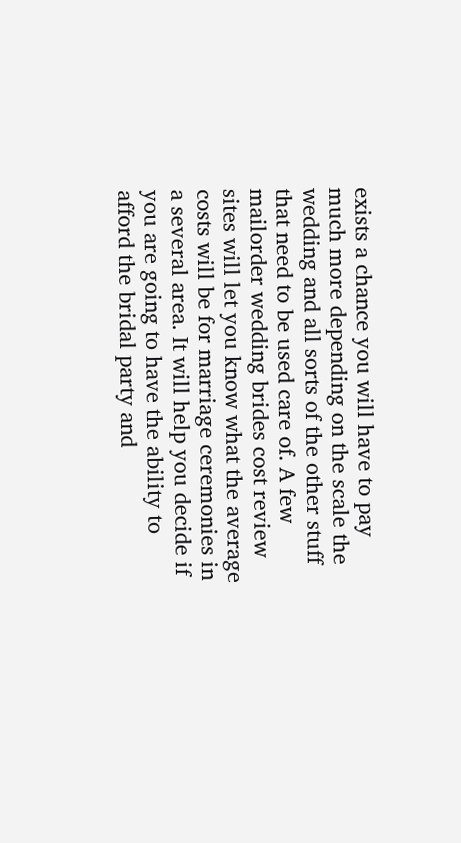exists a chance you will have to pay much more depending on the scale the wedding and all sorts of the other stuff that need to be used care of. A few mailorder wedding brides cost review sites will let you know what the average costs will be for marriage ceremonies in a several area. It will help you decide if you are going to have the ability to afford the bridal party and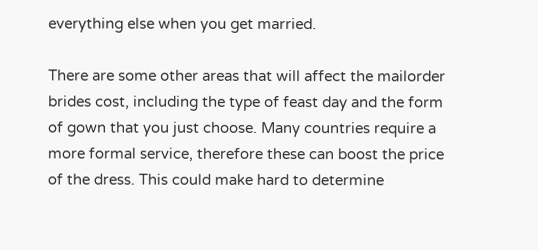everything else when you get married.

There are some other areas that will affect the mailorder brides cost, including the type of feast day and the form of gown that you just choose. Many countries require a more formal service, therefore these can boost the price of the dress. This could make hard to determine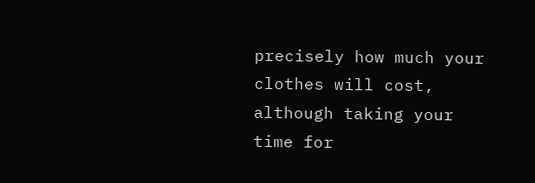precisely how much your clothes will cost, although taking your time for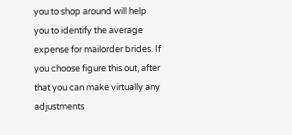you to shop around will help you to identify the average expense for mailorder brides. If you choose figure this out, after that you can make virtually any adjustments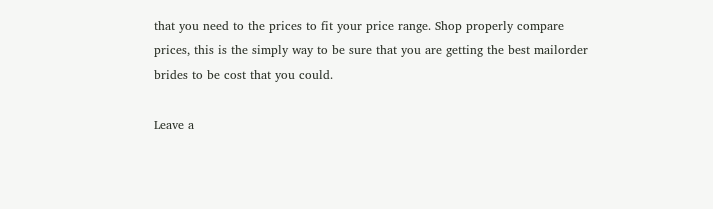that you need to the prices to fit your price range. Shop properly compare prices, this is the simply way to be sure that you are getting the best mailorder brides to be cost that you could.

Leave a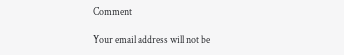Comment

Your email address will not be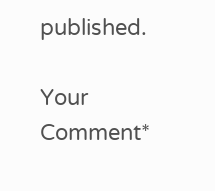published.

Your Comment*